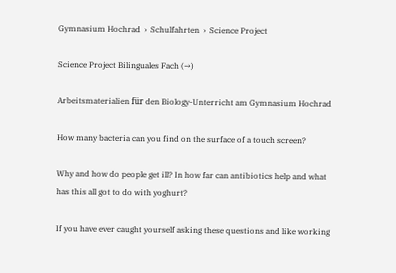Gymnasium Hochrad  ›  Schulfahrten  ›  Science Project

Science Project Bilinguales Fach (→)

Arbeitsmaterialien für den Biology-Unterricht am Gymnasium Hochrad

How many bacteria can you find on the surface of a touch screen?

Why and how do people get ill? In how far can antibiotics help and what has this all got to do with yoghurt?

If you have ever caught yourself asking these questions and like working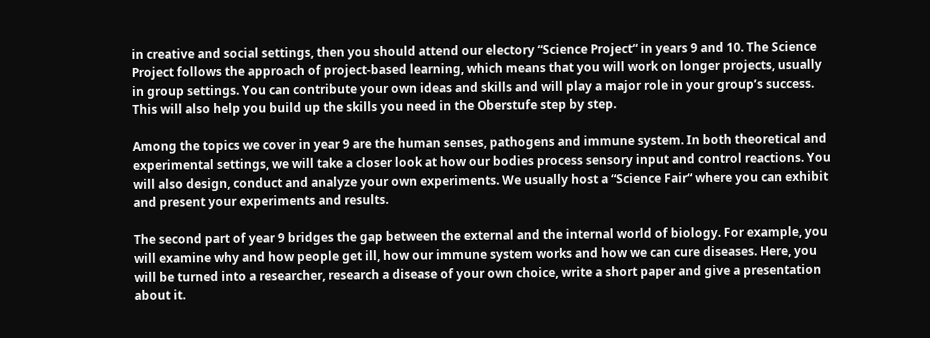in creative and social settings, then you should attend our electory “Science Project“ in years 9 and 10. The Science Project follows the approach of project-based learning, which means that you will work on longer projects, usually in group settings. You can contribute your own ideas and skills and will play a major role in your group’s success. This will also help you build up the skills you need in the Oberstufe step by step.

Among the topics we cover in year 9 are the human senses, pathogens and immune system. In both theoretical and experimental settings, we will take a closer look at how our bodies process sensory input and control reactions. You will also design, conduct and analyze your own experiments. We usually host a “Science Fair“ where you can exhibit and present your experiments and results.

The second part of year 9 bridges the gap between the external and the internal world of biology. For example, you will examine why and how people get ill, how our immune system works and how we can cure diseases. Here, you will be turned into a researcher, research a disease of your own choice, write a short paper and give a presentation about it.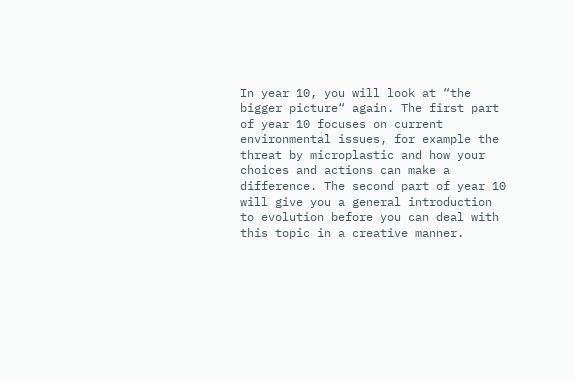In year 10, you will look at “the bigger picture“ again. The first part of year 10 focuses on current environmental issues, for example the threat by microplastic and how your choices and actions can make a difference. The second part of year 10 will give you a general introduction to evolution before you can deal with this topic in a creative manner.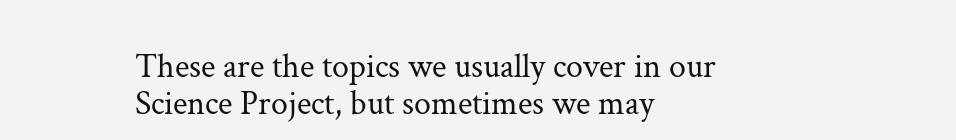These are the topics we usually cover in our Science Project, but sometimes we may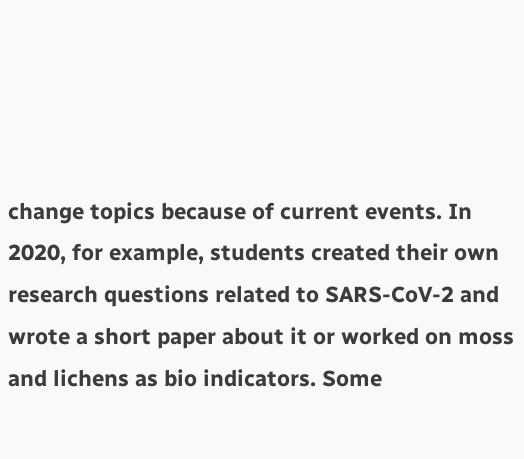change topics because of current events. In 2020, for example, students created their own research questions related to SARS-CoV-2 and wrote a short paper about it or worked on moss and lichens as bio indicators. Some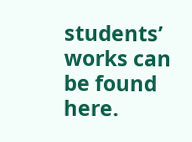students’ works can be found here.